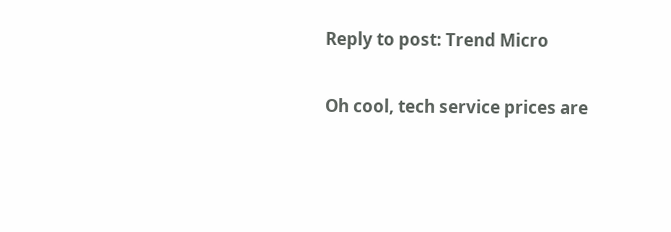Reply to post: Trend Micro

Oh cool, tech service prices are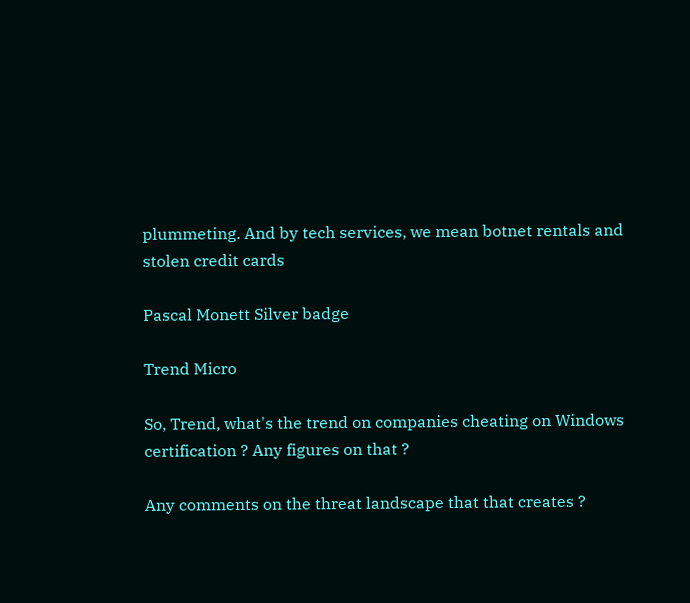plummeting. And by tech services, we mean botnet rentals and stolen credit cards

Pascal Monett Silver badge

Trend Micro

So, Trend, what's the trend on companies cheating on Windows certification ? Any figures on that ?

Any comments on the threat landscape that that creates ?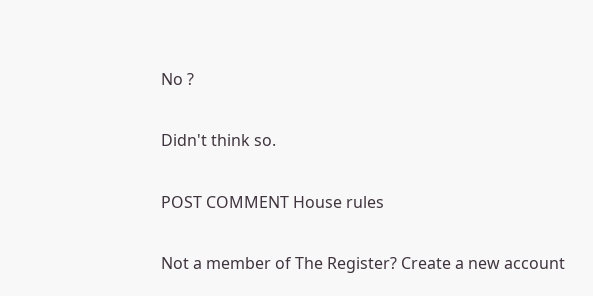No ?

Didn't think so.

POST COMMENT House rules

Not a member of The Register? Create a new account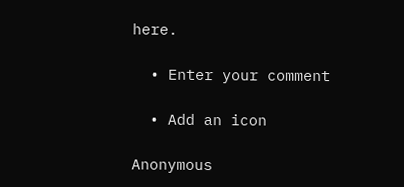here.

  • Enter your comment

  • Add an icon

Anonymous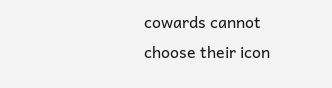cowards cannot choose their icon